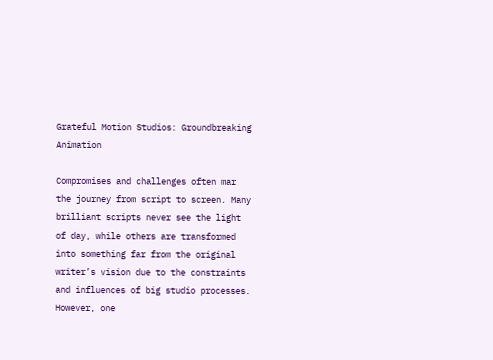Grateful Motion Studios: Groundbreaking Animation

Compromises and challenges often mar the journey from script to screen. Many brilliant scripts never see the light of day, while others are transformed into something far from the original writer’s vision due to the constraints and influences of big studio processes. However, one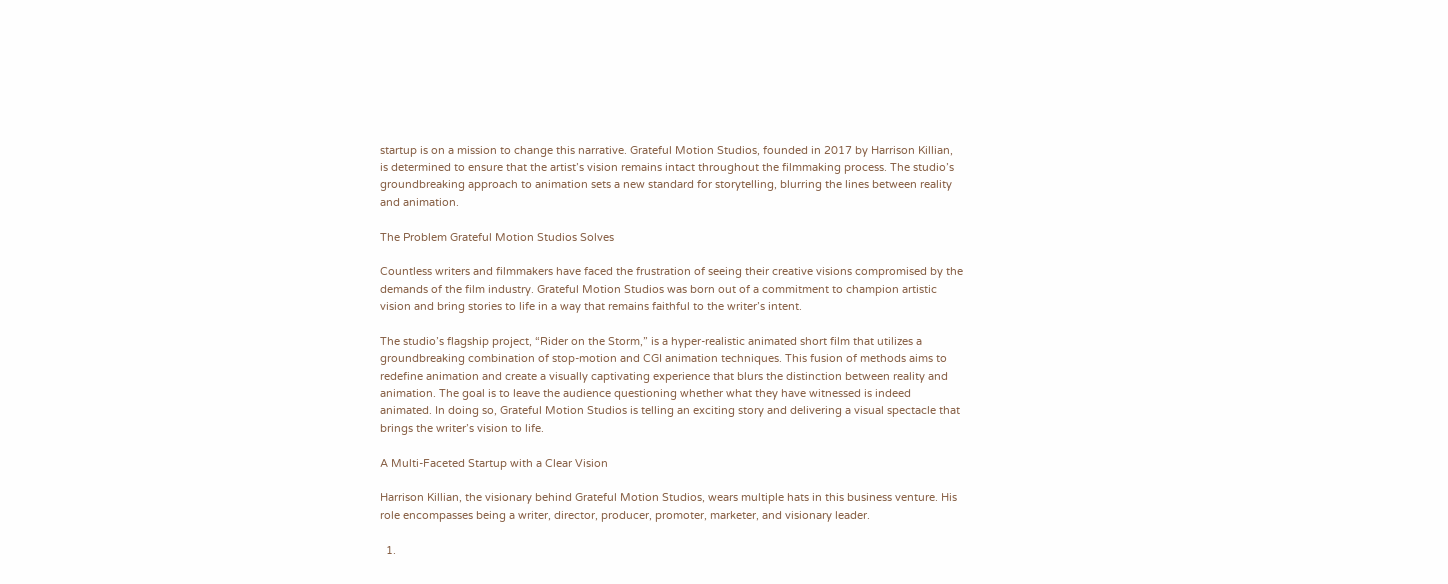startup is on a mission to change this narrative. Grateful Motion Studios, founded in 2017 by Harrison Killian, is determined to ensure that the artist’s vision remains intact throughout the filmmaking process. The studio’s groundbreaking approach to animation sets a new standard for storytelling, blurring the lines between reality and animation.

The Problem Grateful Motion Studios Solves

Countless writers and filmmakers have faced the frustration of seeing their creative visions compromised by the demands of the film industry. Grateful Motion Studios was born out of a commitment to champion artistic vision and bring stories to life in a way that remains faithful to the writer’s intent.

The studio’s flagship project, “Rider on the Storm,” is a hyper-realistic animated short film that utilizes a groundbreaking combination of stop-motion and CGI animation techniques. This fusion of methods aims to redefine animation and create a visually captivating experience that blurs the distinction between reality and animation. The goal is to leave the audience questioning whether what they have witnessed is indeed animated. In doing so, Grateful Motion Studios is telling an exciting story and delivering a visual spectacle that brings the writer’s vision to life.

A Multi-Faceted Startup with a Clear Vision

Harrison Killian, the visionary behind Grateful Motion Studios, wears multiple hats in this business venture. His role encompasses being a writer, director, producer, promoter, marketer, and visionary leader.

  1.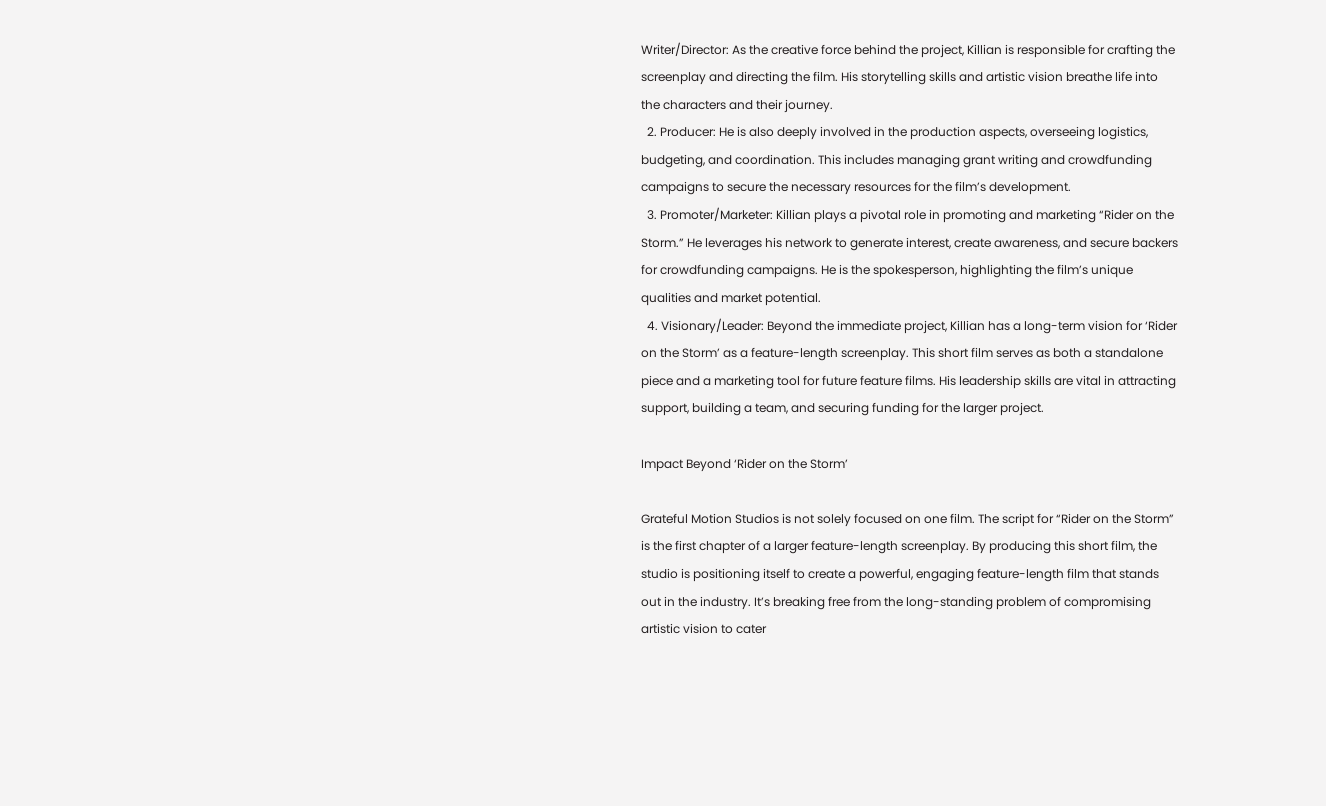Writer/Director: As the creative force behind the project, Killian is responsible for crafting the screenplay and directing the film. His storytelling skills and artistic vision breathe life into the characters and their journey.
  2. Producer: He is also deeply involved in the production aspects, overseeing logistics, budgeting, and coordination. This includes managing grant writing and crowdfunding campaigns to secure the necessary resources for the film’s development.
  3. Promoter/Marketer: Killian plays a pivotal role in promoting and marketing “Rider on the Storm.” He leverages his network to generate interest, create awareness, and secure backers for crowdfunding campaigns. He is the spokesperson, highlighting the film’s unique qualities and market potential.
  4. Visionary/Leader: Beyond the immediate project, Killian has a long-term vision for ‘Rider on the Storm’ as a feature-length screenplay. This short film serves as both a standalone piece and a marketing tool for future feature films. His leadership skills are vital in attracting support, building a team, and securing funding for the larger project.

Impact Beyond ‘Rider on the Storm’

Grateful Motion Studios is not solely focused on one film. The script for “Rider on the Storm” is the first chapter of a larger feature-length screenplay. By producing this short film, the studio is positioning itself to create a powerful, engaging feature-length film that stands out in the industry. It’s breaking free from the long-standing problem of compromising artistic vision to cater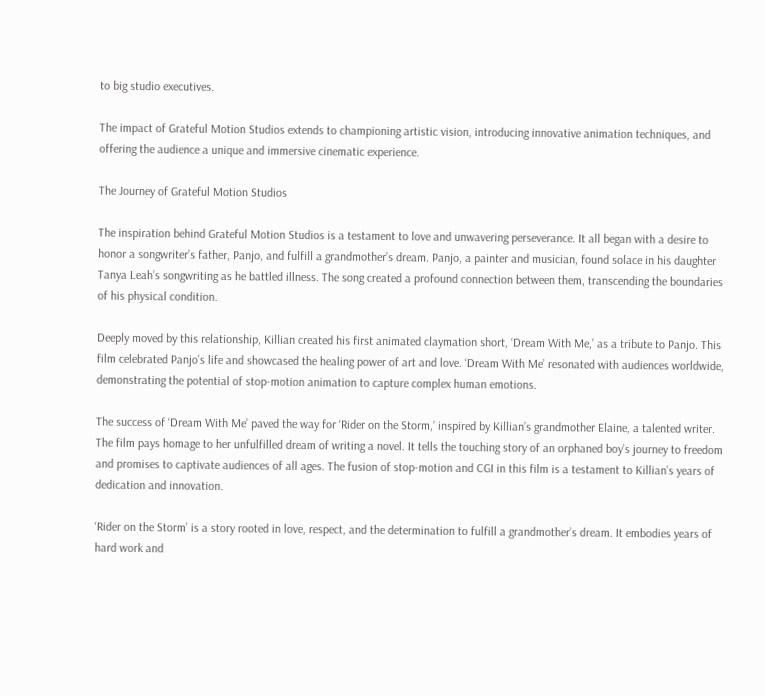to big studio executives.

The impact of Grateful Motion Studios extends to championing artistic vision, introducing innovative animation techniques, and offering the audience a unique and immersive cinematic experience.

The Journey of Grateful Motion Studios

The inspiration behind Grateful Motion Studios is a testament to love and unwavering perseverance. It all began with a desire to honor a songwriter’s father, Panjo, and fulfill a grandmother’s dream. Panjo, a painter and musician, found solace in his daughter Tanya Leah’s songwriting as he battled illness. The song created a profound connection between them, transcending the boundaries of his physical condition.

Deeply moved by this relationship, Killian created his first animated claymation short, ‘Dream With Me,’ as a tribute to Panjo. This film celebrated Panjo’s life and showcased the healing power of art and love. ‘Dream With Me’ resonated with audiences worldwide, demonstrating the potential of stop-motion animation to capture complex human emotions.

The success of ‘Dream With Me’ paved the way for ‘Rider on the Storm,’ inspired by Killian’s grandmother Elaine, a talented writer. The film pays homage to her unfulfilled dream of writing a novel. It tells the touching story of an orphaned boy’s journey to freedom and promises to captivate audiences of all ages. The fusion of stop-motion and CGI in this film is a testament to Killian’s years of dedication and innovation.

‘Rider on the Storm’ is a story rooted in love, respect, and the determination to fulfill a grandmother’s dream. It embodies years of hard work and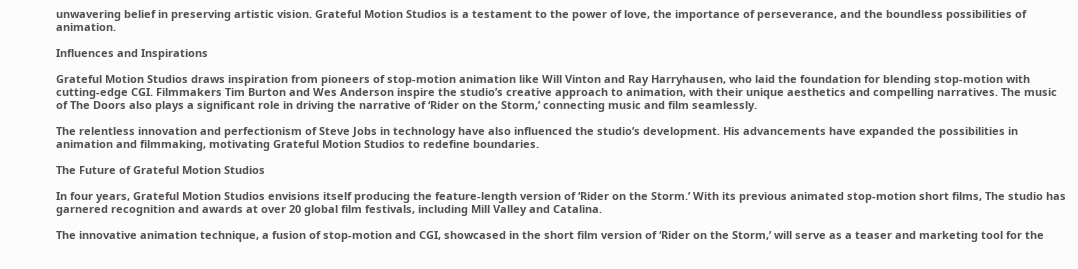unwavering belief in preserving artistic vision. Grateful Motion Studios is a testament to the power of love, the importance of perseverance, and the boundless possibilities of animation.

Influences and Inspirations

Grateful Motion Studios draws inspiration from pioneers of stop-motion animation like Will Vinton and Ray Harryhausen, who laid the foundation for blending stop-motion with cutting-edge CGI. Filmmakers Tim Burton and Wes Anderson inspire the studio’s creative approach to animation, with their unique aesthetics and compelling narratives. The music of The Doors also plays a significant role in driving the narrative of ‘Rider on the Storm,’ connecting music and film seamlessly.

The relentless innovation and perfectionism of Steve Jobs in technology have also influenced the studio’s development. His advancements have expanded the possibilities in animation and filmmaking, motivating Grateful Motion Studios to redefine boundaries.

The Future of Grateful Motion Studios

In four years, Grateful Motion Studios envisions itself producing the feature-length version of ‘Rider on the Storm.’ With its previous animated stop-motion short films, The studio has garnered recognition and awards at over 20 global film festivals, including Mill Valley and Catalina.

The innovative animation technique, a fusion of stop-motion and CGI, showcased in the short film version of ‘Rider on the Storm,’ will serve as a teaser and marketing tool for the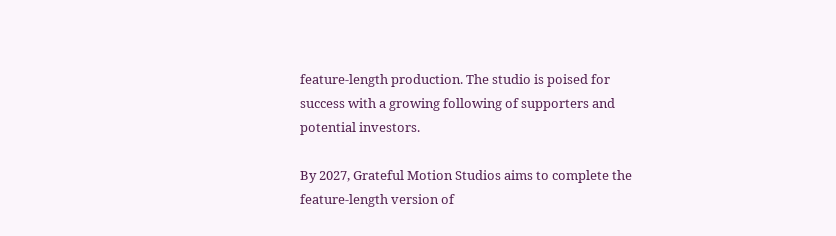feature-length production. The studio is poised for success with a growing following of supporters and potential investors.

By 2027, Grateful Motion Studios aims to complete the feature-length version of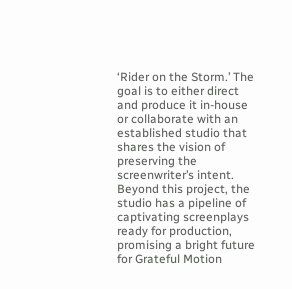‘Rider on the Storm.’ The goal is to either direct and produce it in-house or collaborate with an established studio that shares the vision of preserving the screenwriter’s intent. Beyond this project, the studio has a pipeline of captivating screenplays ready for production, promising a bright future for Grateful Motion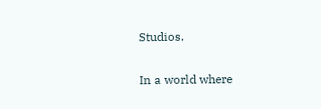Studios.

In a world where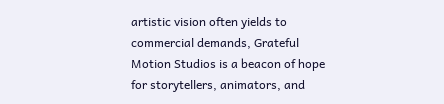artistic vision often yields to commercial demands, Grateful Motion Studios is a beacon of hope for storytellers, animators, and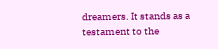dreamers. It stands as a testament to the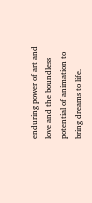enduring power of art and love and the boundless potential of animation to bring dreams to life.